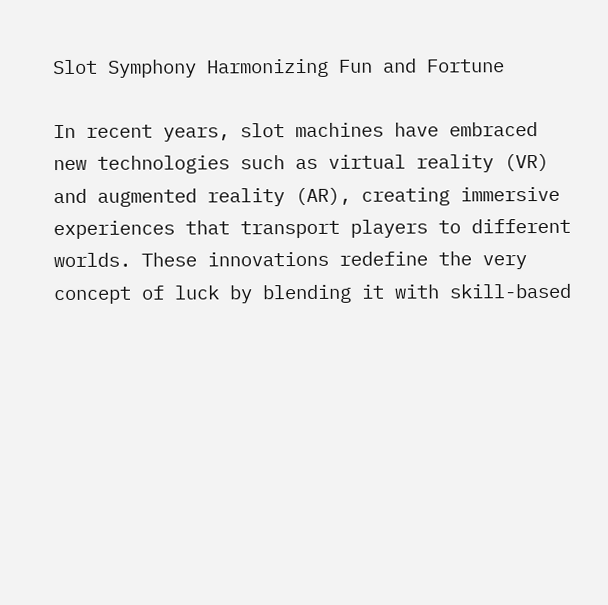Slot Symphony Harmonizing Fun and Fortune

In recent years, slot machines have embraced new technologies such as virtual reality (VR) and augmented reality (AR), creating immersive experiences that transport players to different worlds. These innovations redefine the very concept of luck by blending it with skill-based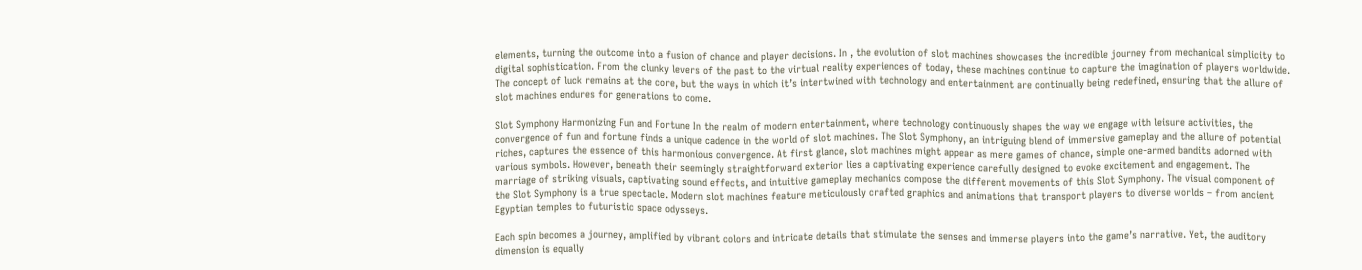elements, turning the outcome into a fusion of chance and player decisions. In , the evolution of slot machines showcases the incredible journey from mechanical simplicity to digital sophistication. From the clunky levers of the past to the virtual reality experiences of today, these machines continue to capture the imagination of players worldwide. The concept of luck remains at the core, but the ways in which it’s intertwined with technology and entertainment are continually being redefined, ensuring that the allure of slot machines endures for generations to come.

Slot Symphony Harmonizing Fun and Fortune In the realm of modern entertainment, where technology continuously shapes the way we engage with leisure activities, the convergence of fun and fortune finds a unique cadence in the world of slot machines. The Slot Symphony, an intriguing blend of immersive gameplay and the allure of potential riches, captures the essence of this harmonious convergence. At first glance, slot machines might appear as mere games of chance, simple one-armed bandits adorned with various symbols. However, beneath their seemingly straightforward exterior lies a captivating experience carefully designed to evoke excitement and engagement. The marriage of striking visuals, captivating sound effects, and intuitive gameplay mechanics compose the different movements of this Slot Symphony. The visual component of the Slot Symphony is a true spectacle. Modern slot machines feature meticulously crafted graphics and animations that transport players to diverse worlds – from ancient Egyptian temples to futuristic space odysseys.

Each spin becomes a journey, amplified by vibrant colors and intricate details that stimulate the senses and immerse players into the game’s narrative. Yet, the auditory dimension is equally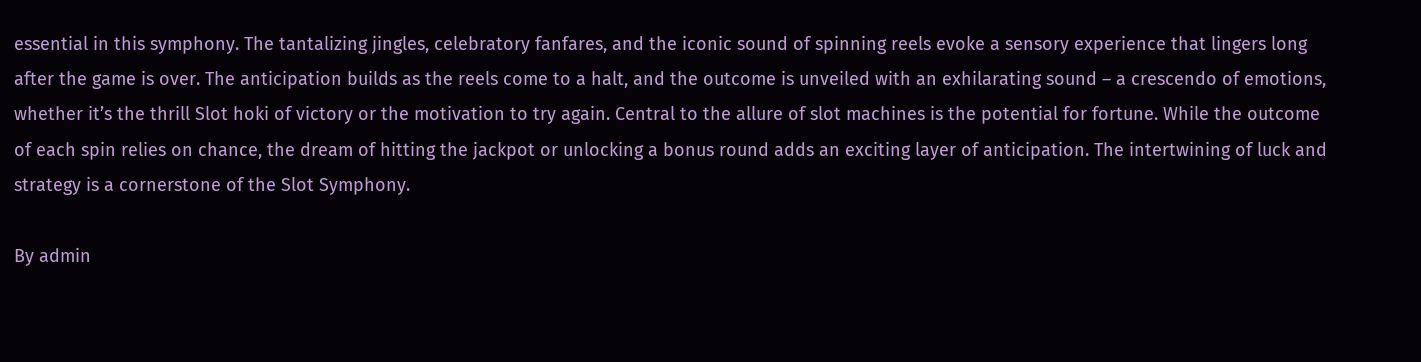essential in this symphony. The tantalizing jingles, celebratory fanfares, and the iconic sound of spinning reels evoke a sensory experience that lingers long after the game is over. The anticipation builds as the reels come to a halt, and the outcome is unveiled with an exhilarating sound – a crescendo of emotions, whether it’s the thrill Slot hoki of victory or the motivation to try again. Central to the allure of slot machines is the potential for fortune. While the outcome of each spin relies on chance, the dream of hitting the jackpot or unlocking a bonus round adds an exciting layer of anticipation. The intertwining of luck and strategy is a cornerstone of the Slot Symphony.

By admin